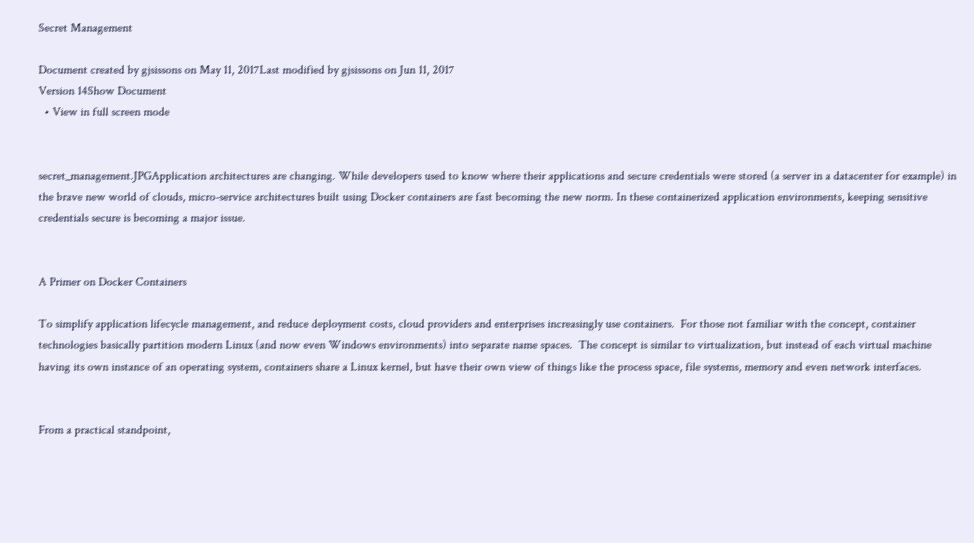Secret Management

Document created by gjsissons on May 11, 2017Last modified by gjsissons on Jun 11, 2017
Version 14Show Document
  • View in full screen mode


secret_management.JPGApplication architectures are changing. While developers used to know where their applications and secure credentials were stored (a server in a datacenter for example) in the brave new world of clouds, micro-service architectures built using Docker containers are fast becoming the new norm. In these containerized application environments, keeping sensitive credentials secure is becoming a major issue.


A Primer on Docker Containers

To simplify application lifecycle management, and reduce deployment costs, cloud providers and enterprises increasingly use containers.  For those not familiar with the concept, container technologies basically partition modern Linux (and now even Windows environments) into separate name spaces.  The concept is similar to virtualization, but instead of each virtual machine having its own instance of an operating system, containers share a Linux kernel, but have their own view of things like the process space, file systems, memory and even network interfaces.


From a practical standpoint,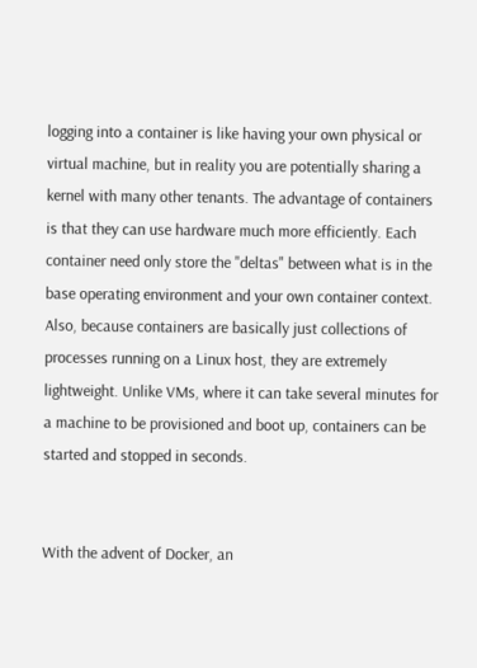logging into a container is like having your own physical or virtual machine, but in reality you are potentially sharing a kernel with many other tenants. The advantage of containers is that they can use hardware much more efficiently. Each container need only store the "deltas" between what is in the base operating environment and your own container context.  Also, because containers are basically just collections of processes running on a Linux host, they are extremely lightweight. Unlike VMs, where it can take several minutes for a machine to be provisioned and boot up, containers can be started and stopped in seconds.


With the advent of Docker, an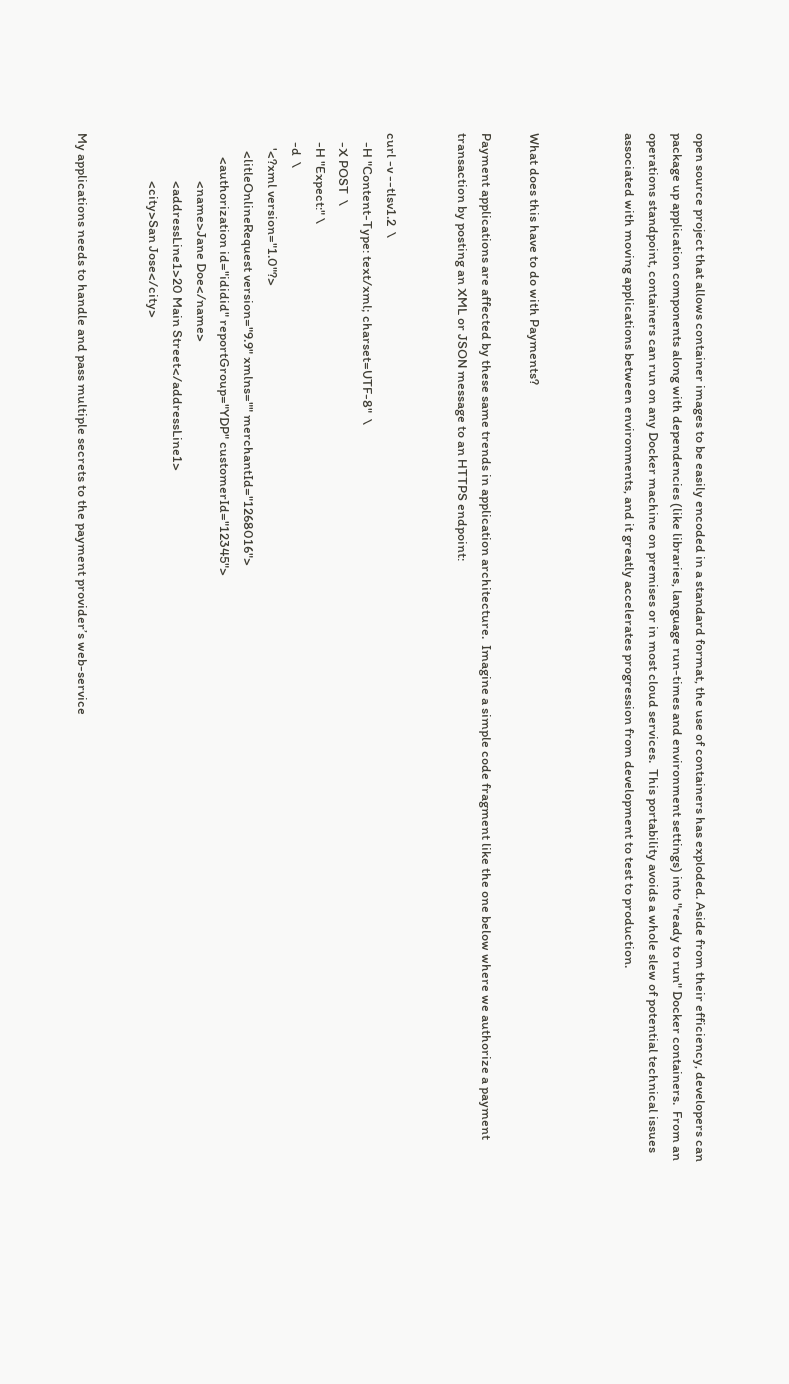open source project that allows container images to be easily encoded in a standard format, the use of containers has exploded. Aside from their efficiency, developers can package up application components along with dependencies (like libraries, language run-times and environment settings) into "ready to run" Docker containers.  From an operations standpoint, containers can run on any Docker machine on premises or in most cloud services.  This portability avoids a whole slew of potential technical issues associated with moving applications between environments, and it greatly accelerates progression from development to test to production.



What does this have to do with Payments?

Payment applications are affected by these same trends in application architecture.  Imagine a simple code fragment like the one below where we authorize a payment transaction by posting an XML or JSON message to an HTTPS endpoint:


curl -v --tlsv1.2  \
   -H "Content-Type: text/xml; charset=UTF-8"  \
   -X POST  \
   -H "Expect:" \
   -d  \
     '<?xml version="1.0"?>
      <litleOnlineRequest version="9.9" xmlns="" merchantId="1268016">
        <authorization id="ididid" reportGroup="YDP" customerId="12345">
                <name>Jane Doe</name>
                <addressLine1>20 Main Street</addressLine1>
                <city>San Jose</city>


My applications needs to handle and pass multiple secrets to the payment provider’s web-service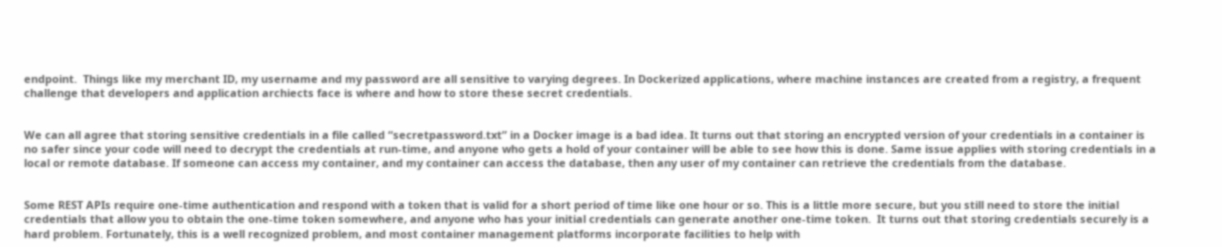endpoint.  Things like my merchant ID, my username and my password are all sensitive to varying degrees. In Dockerized applications, where machine instances are created from a registry, a frequent challenge that developers and application archiects face is where and how to store these secret credentials.


We can all agree that storing sensitive credentials in a file called “secretpassword.txt” in a Docker image is a bad idea. It turns out that storing an encrypted version of your credentials in a container is no safer since your code will need to decrypt the credentials at run-time, and anyone who gets a hold of your container will be able to see how this is done. Same issue applies with storing credentials in a local or remote database. If someone can access my container, and my container can access the database, then any user of my container can retrieve the credentials from the database.


Some REST APIs require one-time authentication and respond with a token that is valid for a short period of time like one hour or so. This is a little more secure, but you still need to store the initial credentials that allow you to obtain the one-time token somewhere, and anyone who has your initial credentials can generate another one-time token.  It turns out that storing credentials securely is a hard problem. Fortunately, this is a well recognized problem, and most container management platforms incorporate facilities to help with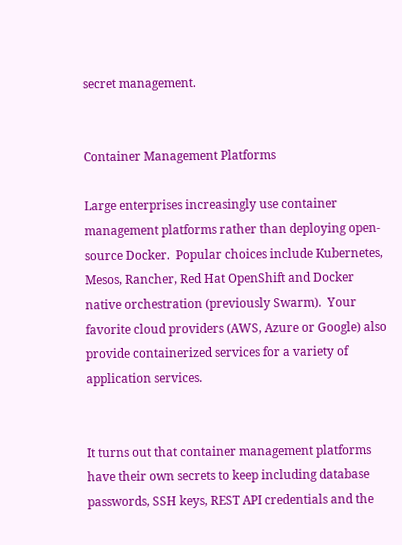secret management.


Container Management Platforms

Large enterprises increasingly use container management platforms rather than deploying open-source Docker.  Popular choices include Kubernetes, Mesos, Rancher, Red Hat OpenShift and Docker native orchestration (previously Swarm).  Your favorite cloud providers (AWS, Azure or Google) also provide containerized services for a variety of application services.


It turns out that container management platforms have their own secrets to keep including database passwords, SSH keys, REST API credentials and the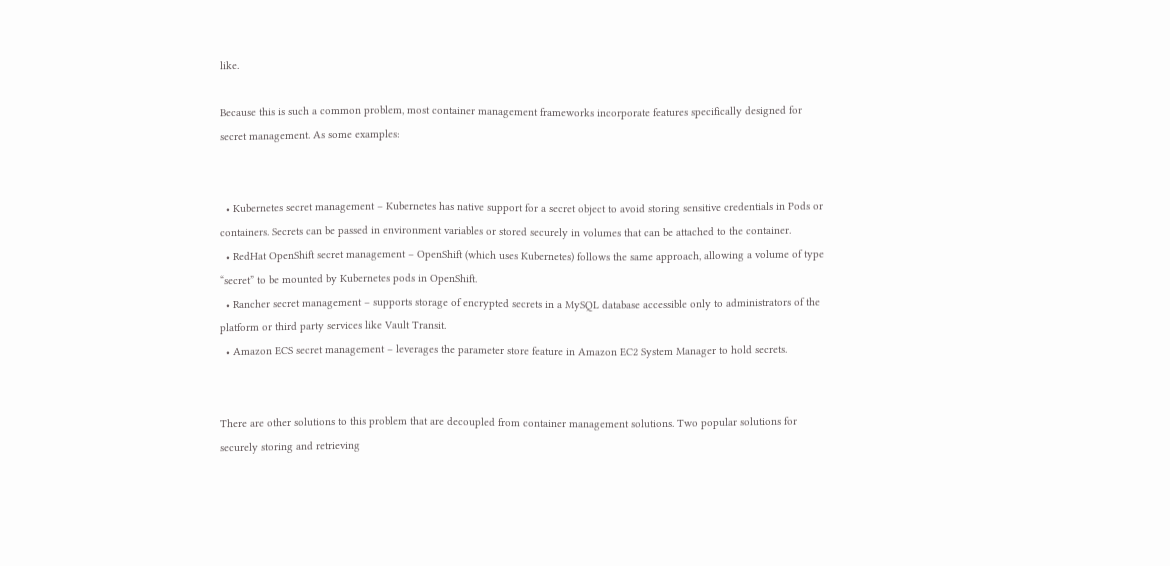like.

Because this is such a common problem, most container management frameworks incorporate features specifically designed for secret management. As some examples:


  • Kubernetes secret management – Kubernetes has native support for a secret object to avoid storing sensitive credentials in Pods or containers. Secrets can be passed in environment variables or stored securely in volumes that can be attached to the container.
  • RedHat OpenShift secret management – OpenShift (which uses Kubernetes) follows the same approach, allowing a volume of type “secret” to be mounted by Kubernetes pods in OpenShift.
  • Rancher secret management – supports storage of encrypted secrets in a MySQL database accessible only to administrators of the platform or third party services like Vault Transit.
  • Amazon ECS secret management – leverages the parameter store feature in Amazon EC2 System Manager to hold secrets.


There are other solutions to this problem that are decoupled from container management solutions. Two popular solutions for securely storing and retrieving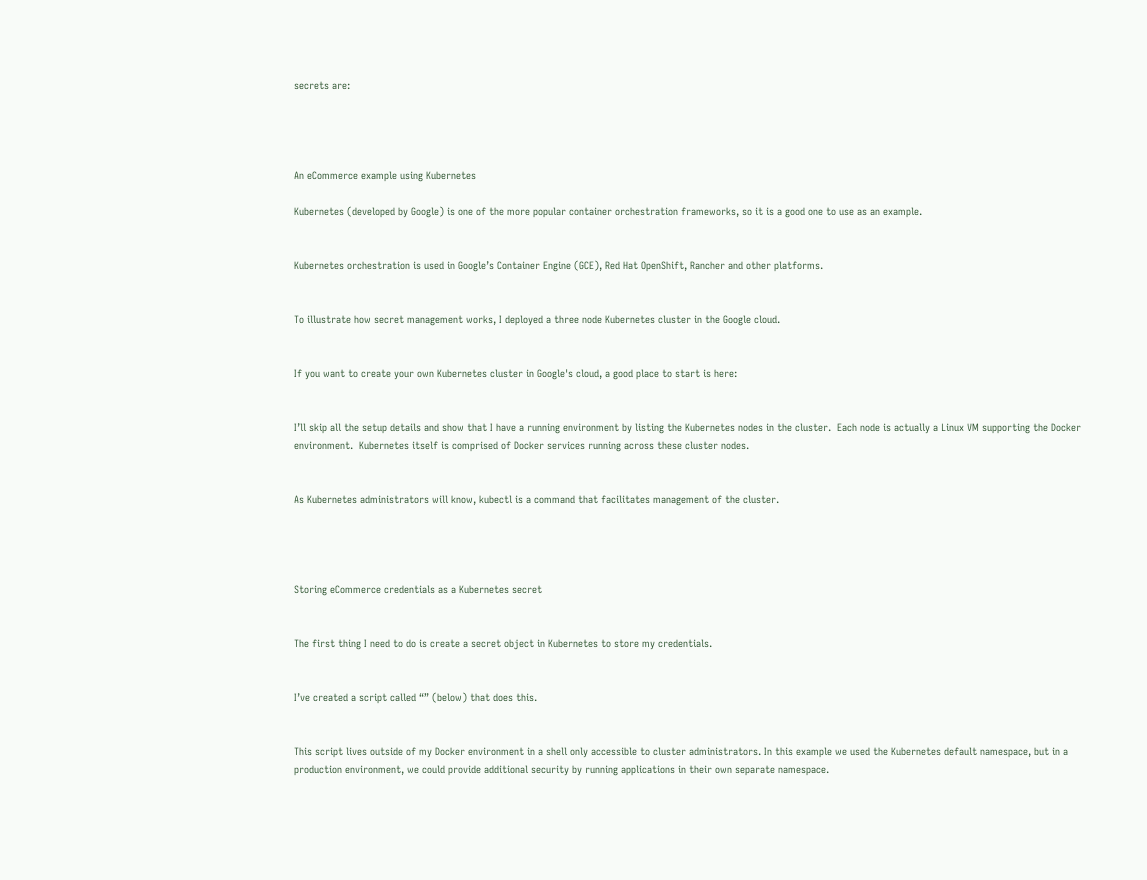secrets are:




An eCommerce example using Kubernetes

Kubernetes (developed by Google) is one of the more popular container orchestration frameworks, so it is a good one to use as an example.


Kubernetes orchestration is used in Google’s Container Engine (GCE), Red Hat OpenShift, Rancher and other platforms.


To illustrate how secret management works, I deployed a three node Kubernetes cluster in the Google cloud.


If you want to create your own Kubernetes cluster in Google's cloud, a good place to start is here:


I’ll skip all the setup details and show that I have a running environment by listing the Kubernetes nodes in the cluster.  Each node is actually a Linux VM supporting the Docker environment.  Kubernetes itself is comprised of Docker services running across these cluster nodes.


As Kubernetes administrators will know, kubectl is a command that facilitates management of the cluster.




Storing eCommerce credentials as a Kubernetes secret


The first thing I need to do is create a secret object in Kubernetes to store my credentials.


I’ve created a script called “” (below) that does this.


This script lives outside of my Docker environment in a shell only accessible to cluster administrators. In this example we used the Kubernetes default namespace, but in a production environment, we could provide additional security by running applications in their own separate namespace.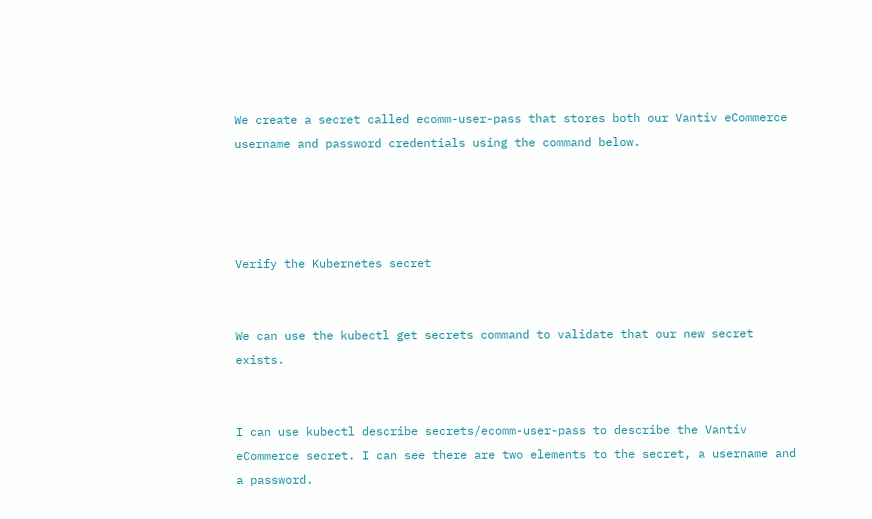We create a secret called ecomm-user-pass that stores both our Vantiv eCommerce username and password credentials using the command below.




Verify the Kubernetes secret


We can use the kubectl get secrets command to validate that our new secret exists.


I can use kubectl describe secrets/ecomm-user-pass to describe the Vantiv eCommerce secret. I can see there are two elements to the secret, a username and a password.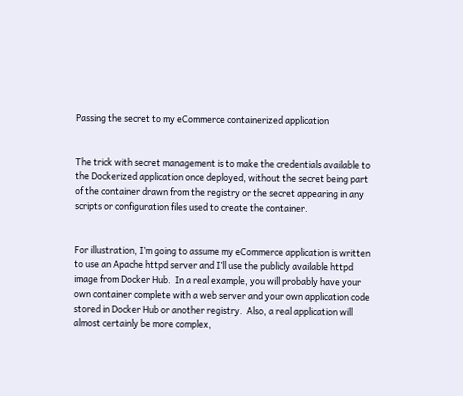Passing the secret to my eCommerce containerized application


The trick with secret management is to make the credentials available to the Dockerized application once deployed, without the secret being part of the container drawn from the registry or the secret appearing in any scripts or configuration files used to create the container.


For illustration, I’m going to assume my eCommerce application is written to use an Apache httpd server and I’ll use the publicly available httpd image from Docker Hub.  In a real example, you will probably have your own container complete with a web server and your own application code stored in Docker Hub or another registry.  Also, a real application will almost certainly be more complex,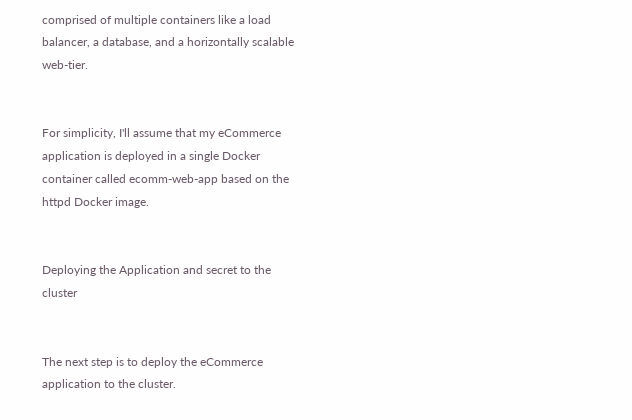comprised of multiple containers like a load balancer, a database, and a horizontally scalable web-tier.


For simplicity, I'll assume that my eCommerce application is deployed in a single Docker container called ecomm-web-app based on the httpd Docker image.


Deploying the Application and secret to the cluster


The next step is to deploy the eCommerce application to the cluster.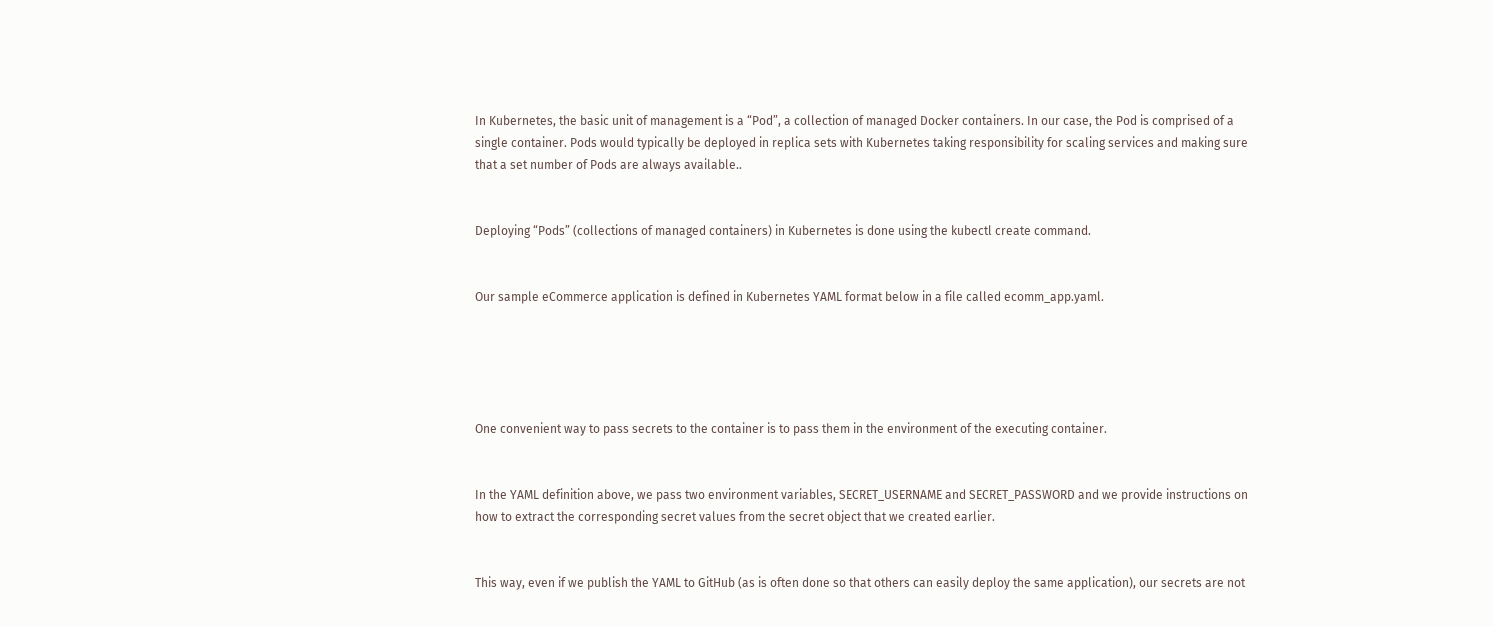In Kubernetes, the basic unit of management is a “Pod”, a collection of managed Docker containers. In our case, the Pod is comprised of a single container. Pods would typically be deployed in replica sets with Kubernetes taking responsibility for scaling services and making sure that a set number of Pods are always available..


Deploying “Pods” (collections of managed containers) in Kubernetes is done using the kubectl create command.


Our sample eCommerce application is defined in Kubernetes YAML format below in a file called ecomm_app.yaml.





One convenient way to pass secrets to the container is to pass them in the environment of the executing container.


In the YAML definition above, we pass two environment variables, SECRET_USERNAME and SECRET_PASSWORD and we provide instructions on how to extract the corresponding secret values from the secret object that we created earlier.


This way, even if we publish the YAML to GitHub (as is often done so that others can easily deploy the same application), our secrets are not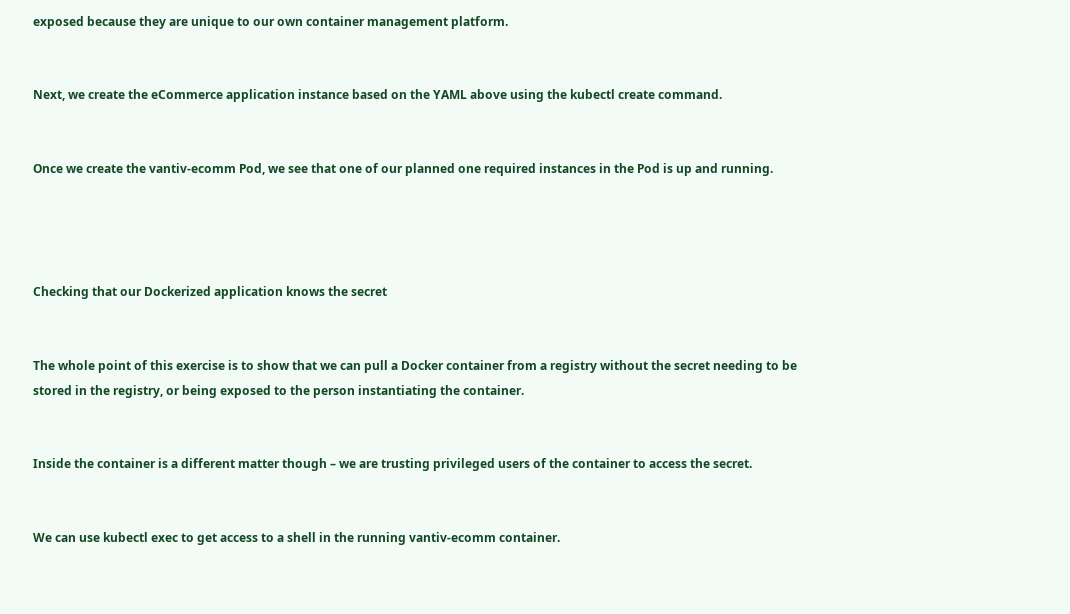exposed because they are unique to our own container management platform.


Next, we create the eCommerce application instance based on the YAML above using the kubectl create command.


Once we create the vantiv-ecomm Pod, we see that one of our planned one required instances in the Pod is up and running.




Checking that our Dockerized application knows the secret


The whole point of this exercise is to show that we can pull a Docker container from a registry without the secret needing to be stored in the registry, or being exposed to the person instantiating the container.


Inside the container is a different matter though – we are trusting privileged users of the container to access the secret.


We can use kubectl exec to get access to a shell in the running vantiv-ecomm container.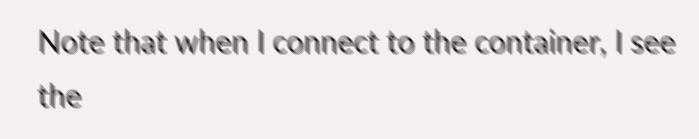Note that when I connect to the container, I see the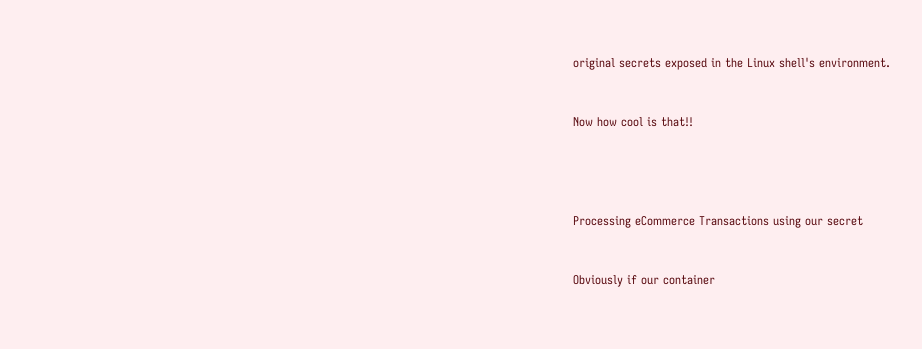original secrets exposed in the Linux shell's environment.


Now how cool is that!!




Processing eCommerce Transactions using our secret


Obviously if our container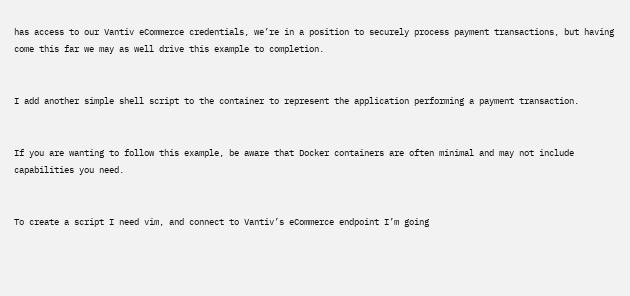has access to our Vantiv eCommerce credentials, we’re in a position to securely process payment transactions, but having come this far we may as well drive this example to completion.


I add another simple shell script to the container to represent the application performing a payment transaction.


If you are wanting to follow this example, be aware that Docker containers are often minimal and may not include capabilities you need.


To create a script I need vim, and connect to Vantiv’s eCommerce endpoint I’m going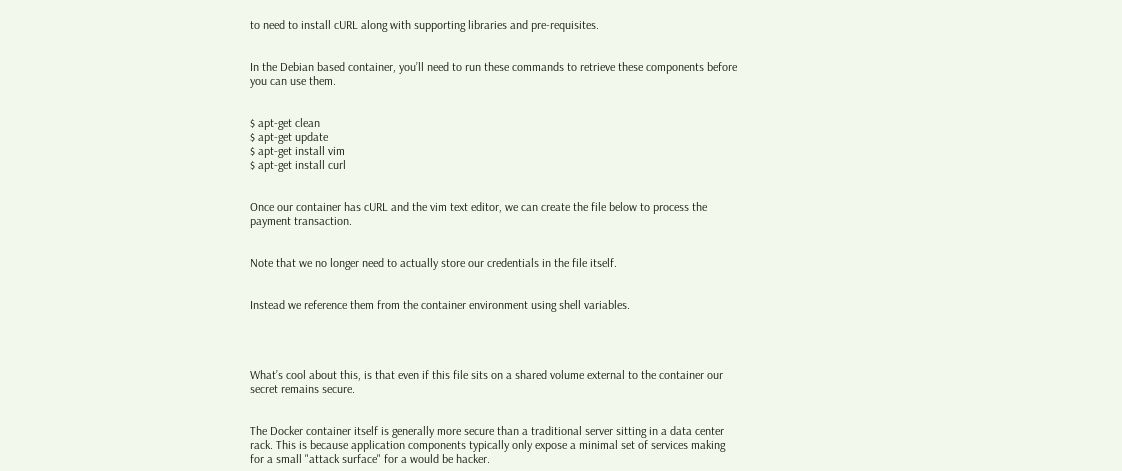to need to install cURL along with supporting libraries and pre-requisites.


In the Debian based container, you’ll need to run these commands to retrieve these components before you can use them.


$ apt-get clean
$ apt-get update
$ apt-get install vim
$ apt-get install curl


Once our container has cURL and the vim text editor, we can create the file below to process the payment transaction.


Note that we no longer need to actually store our credentials in the file itself.


Instead we reference them from the container environment using shell variables.




What’s cool about this, is that even if this file sits on a shared volume external to the container our secret remains secure.


The Docker container itself is generally more secure than a traditional server sitting in a data center rack. This is because application components typically only expose a minimal set of services making for a small "attack surface" for a would be hacker.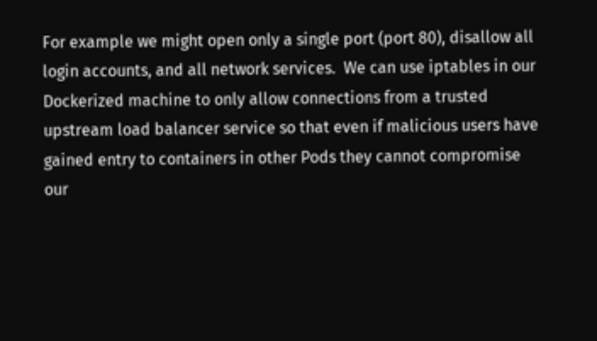For example we might open only a single port (port 80), disallow all login accounts, and all network services.  We can use iptables in our Dockerized machine to only allow connections from a trusted upstream load balancer service so that even if malicious users have gained entry to containers in other Pods they cannot compromise our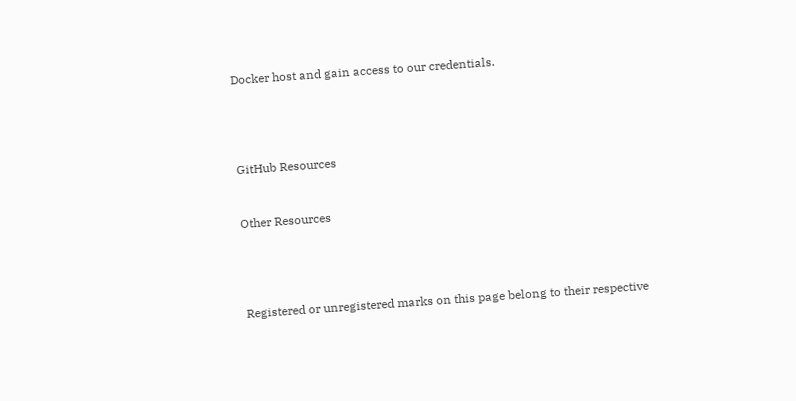Docker host and gain access to our credentials.




GitHub Resources


Other Resources




Registered or unregistered marks on this page belong to their respective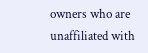owners who are unaffiliated with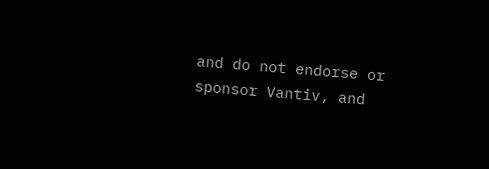and do not endorse or sponsor Vantiv, and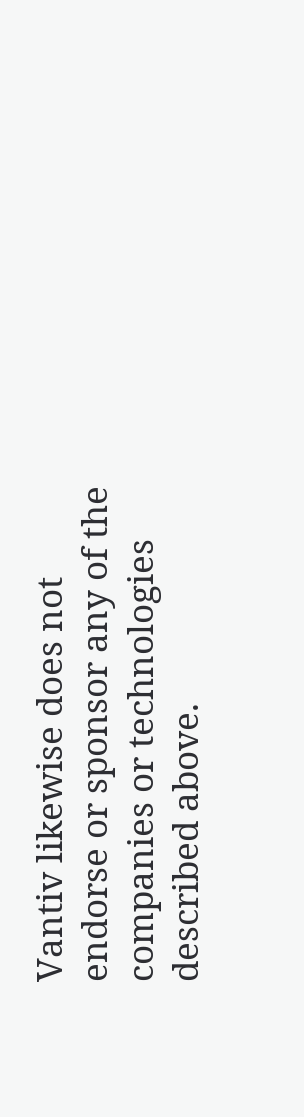Vantiv likewise does not endorse or sponsor any of the companies or technologies described above.